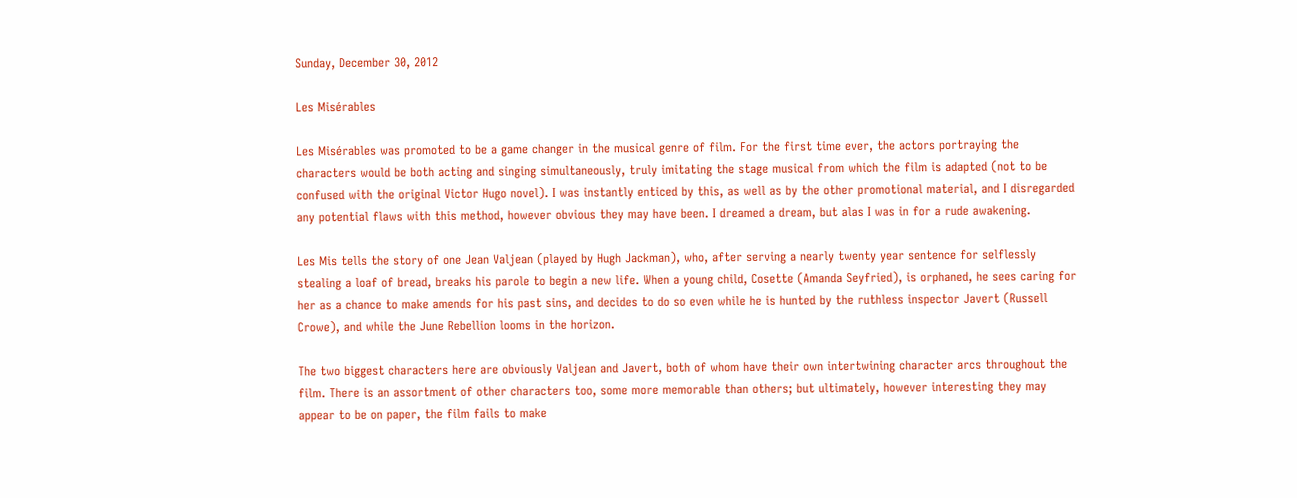Sunday, December 30, 2012

Les Misérables

Les Misérables was promoted to be a game changer in the musical genre of film. For the first time ever, the actors portraying the characters would be both acting and singing simultaneously, truly imitating the stage musical from which the film is adapted (not to be confused with the original Victor Hugo novel). I was instantly enticed by this, as well as by the other promotional material, and I disregarded any potential flaws with this method, however obvious they may have been. I dreamed a dream, but alas I was in for a rude awakening.

Les Mis tells the story of one Jean Valjean (played by Hugh Jackman), who, after serving a nearly twenty year sentence for selflessly stealing a loaf of bread, breaks his parole to begin a new life. When a young child, Cosette (Amanda Seyfried), is orphaned, he sees caring for her as a chance to make amends for his past sins, and decides to do so even while he is hunted by the ruthless inspector Javert (Russell Crowe), and while the June Rebellion looms in the horizon.

The two biggest characters here are obviously Valjean and Javert, both of whom have their own intertwining character arcs throughout the film. There is an assortment of other characters too, some more memorable than others; but ultimately, however interesting they may appear to be on paper, the film fails to make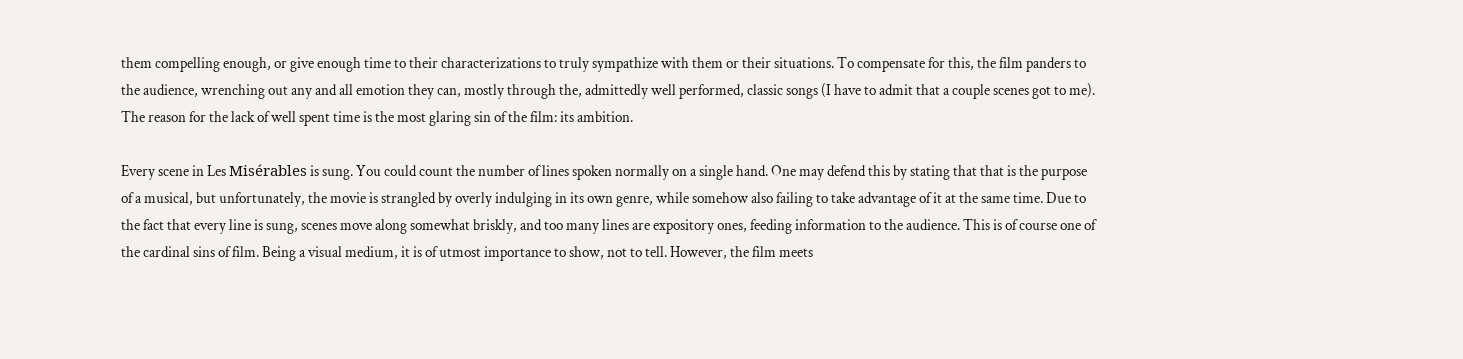them compelling enough, or give enough time to their characterizations to truly sympathize with them or their situations. To compensate for this, the film panders to the audience, wrenching out any and all emotion they can, mostly through the, admittedly well performed, classic songs (I have to admit that a couple scenes got to me). The reason for the lack of well spent time is the most glaring sin of the film: its ambition.

Every scene in Les Misérables is sung. You could count the number of lines spoken normally on a single hand. One may defend this by stating that that is the purpose of a musical, but unfortunately, the movie is strangled by overly indulging in its own genre, while somehow also failing to take advantage of it at the same time. Due to the fact that every line is sung, scenes move along somewhat briskly, and too many lines are expository ones, feeding information to the audience. This is of course one of the cardinal sins of film. Being a visual medium, it is of utmost importance to show, not to tell. However, the film meets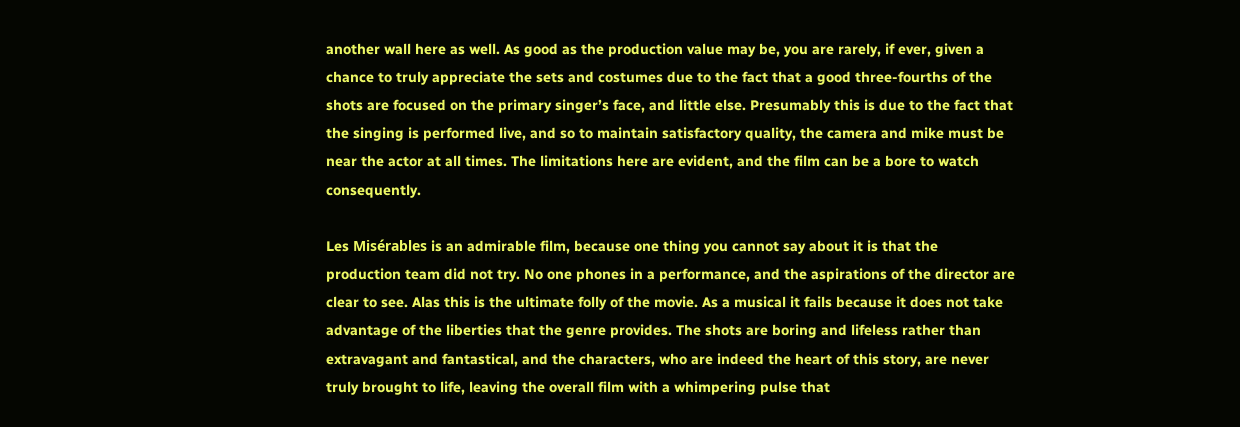another wall here as well. As good as the production value may be, you are rarely, if ever, given a chance to truly appreciate the sets and costumes due to the fact that a good three-fourths of the shots are focused on the primary singer’s face, and little else. Presumably this is due to the fact that the singing is performed live, and so to maintain satisfactory quality, the camera and mike must be near the actor at all times. The limitations here are evident, and the film can be a bore to watch consequently.

Les Misérables is an admirable film, because one thing you cannot say about it is that the production team did not try. No one phones in a performance, and the aspirations of the director are clear to see. Alas this is the ultimate folly of the movie. As a musical it fails because it does not take advantage of the liberties that the genre provides. The shots are boring and lifeless rather than extravagant and fantastical, and the characters, who are indeed the heart of this story, are never truly brought to life, leaving the overall film with a whimpering pulse that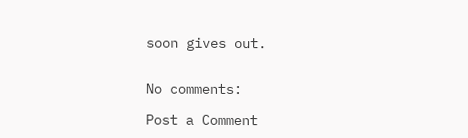soon gives out.


No comments:

Post a Comment